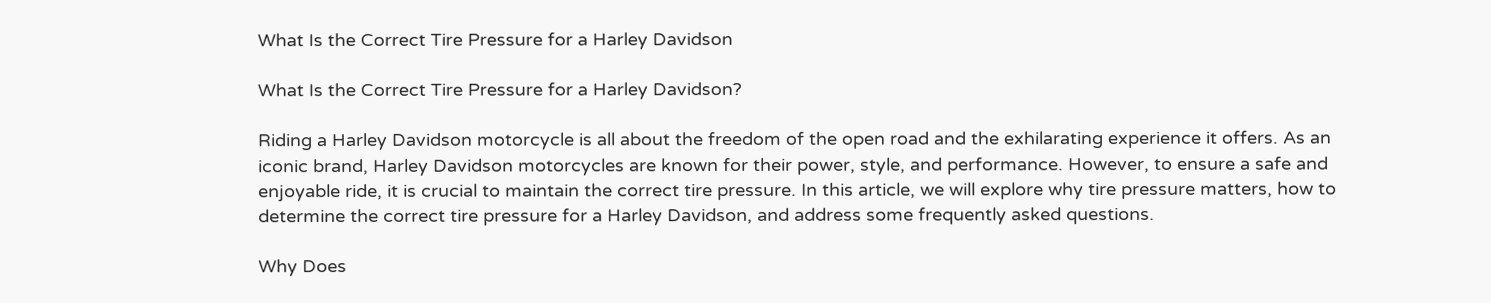What Is the Correct Tire Pressure for a Harley Davidson

What Is the Correct Tire Pressure for a Harley Davidson?

Riding a Harley Davidson motorcycle is all about the freedom of the open road and the exhilarating experience it offers. As an iconic brand, Harley Davidson motorcycles are known for their power, style, and performance. However, to ensure a safe and enjoyable ride, it is crucial to maintain the correct tire pressure. In this article, we will explore why tire pressure matters, how to determine the correct tire pressure for a Harley Davidson, and address some frequently asked questions.

Why Does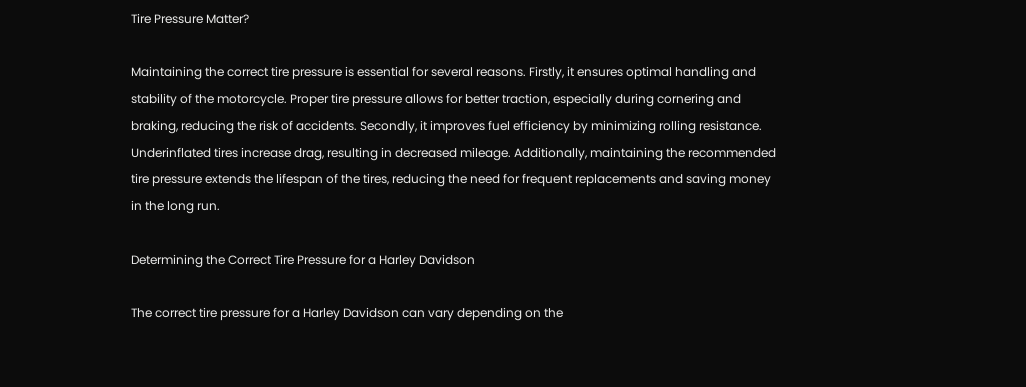Tire Pressure Matter?

Maintaining the correct tire pressure is essential for several reasons. Firstly, it ensures optimal handling and stability of the motorcycle. Proper tire pressure allows for better traction, especially during cornering and braking, reducing the risk of accidents. Secondly, it improves fuel efficiency by minimizing rolling resistance. Underinflated tires increase drag, resulting in decreased mileage. Additionally, maintaining the recommended tire pressure extends the lifespan of the tires, reducing the need for frequent replacements and saving money in the long run.

Determining the Correct Tire Pressure for a Harley Davidson

The correct tire pressure for a Harley Davidson can vary depending on the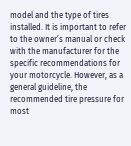model and the type of tires installed. It is important to refer to the owner’s manual or check with the manufacturer for the specific recommendations for your motorcycle. However, as a general guideline, the recommended tire pressure for most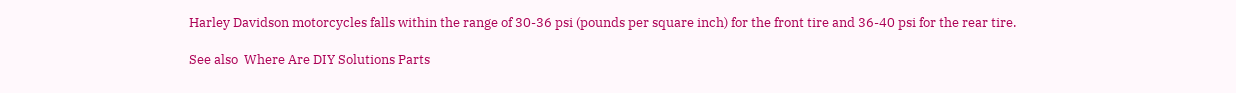Harley Davidson motorcycles falls within the range of 30-36 psi (pounds per square inch) for the front tire and 36-40 psi for the rear tire.

See also  Where Are DIY Solutions Parts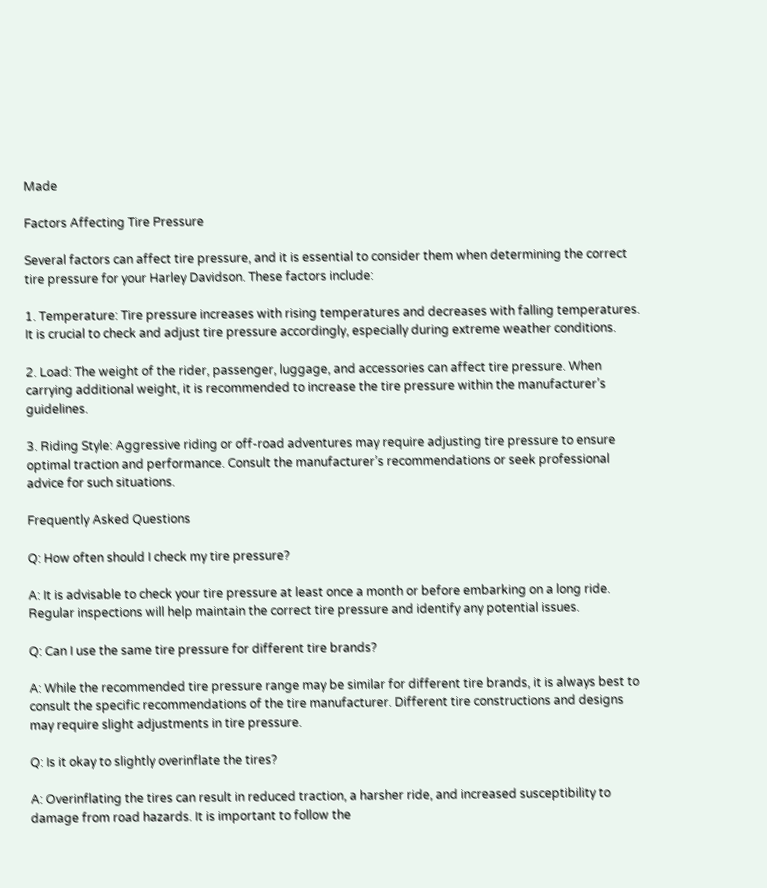Made

Factors Affecting Tire Pressure

Several factors can affect tire pressure, and it is essential to consider them when determining the correct tire pressure for your Harley Davidson. These factors include:

1. Temperature: Tire pressure increases with rising temperatures and decreases with falling temperatures. It is crucial to check and adjust tire pressure accordingly, especially during extreme weather conditions.

2. Load: The weight of the rider, passenger, luggage, and accessories can affect tire pressure. When carrying additional weight, it is recommended to increase the tire pressure within the manufacturer’s guidelines.

3. Riding Style: Aggressive riding or off-road adventures may require adjusting tire pressure to ensure optimal traction and performance. Consult the manufacturer’s recommendations or seek professional advice for such situations.

Frequently Asked Questions

Q: How often should I check my tire pressure?

A: It is advisable to check your tire pressure at least once a month or before embarking on a long ride. Regular inspections will help maintain the correct tire pressure and identify any potential issues.

Q: Can I use the same tire pressure for different tire brands?

A: While the recommended tire pressure range may be similar for different tire brands, it is always best to consult the specific recommendations of the tire manufacturer. Different tire constructions and designs may require slight adjustments in tire pressure.

Q: Is it okay to slightly overinflate the tires?

A: Overinflating the tires can result in reduced traction, a harsher ride, and increased susceptibility to damage from road hazards. It is important to follow the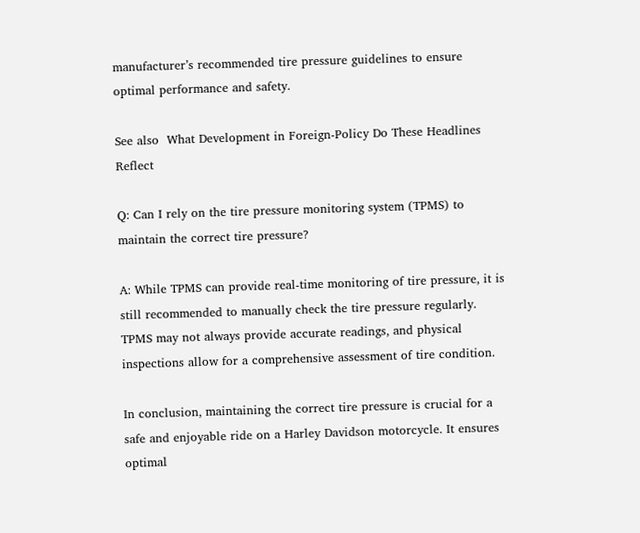manufacturer’s recommended tire pressure guidelines to ensure optimal performance and safety.

See also  What Development in Foreign-Policy Do These Headlines Reflect

Q: Can I rely on the tire pressure monitoring system (TPMS) to maintain the correct tire pressure?

A: While TPMS can provide real-time monitoring of tire pressure, it is still recommended to manually check the tire pressure regularly. TPMS may not always provide accurate readings, and physical inspections allow for a comprehensive assessment of tire condition.

In conclusion, maintaining the correct tire pressure is crucial for a safe and enjoyable ride on a Harley Davidson motorcycle. It ensures optimal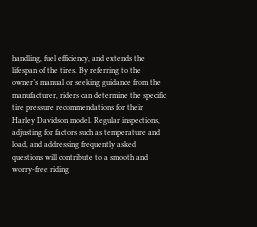handling, fuel efficiency, and extends the lifespan of the tires. By referring to the owner’s manual or seeking guidance from the manufacturer, riders can determine the specific tire pressure recommendations for their Harley Davidson model. Regular inspections, adjusting for factors such as temperature and load, and addressing frequently asked questions will contribute to a smooth and worry-free riding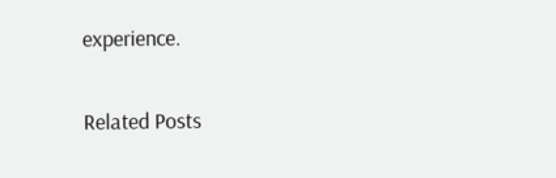experience.

Related Posts